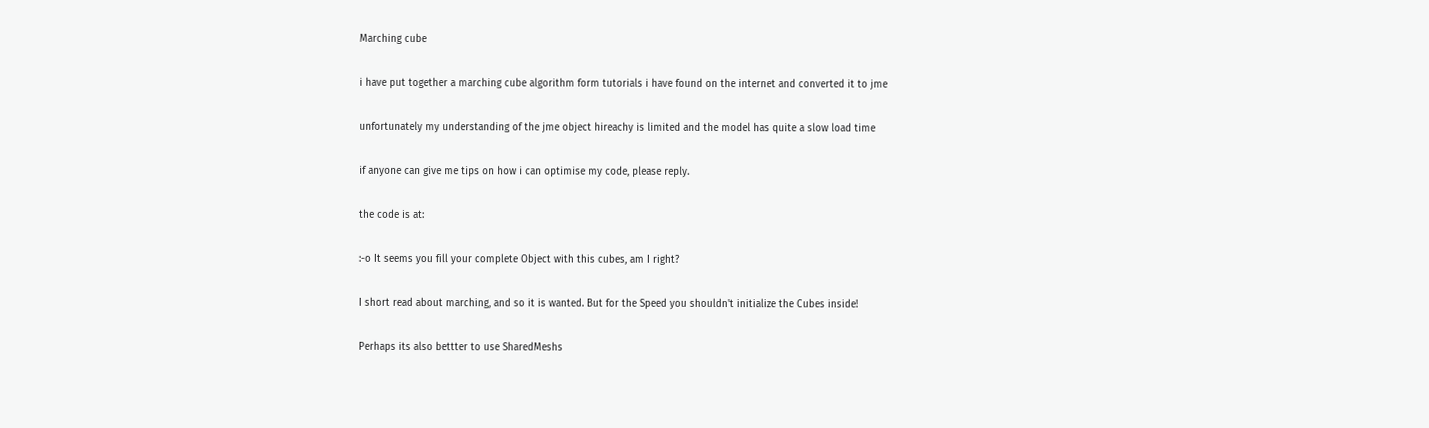Marching cube

i have put together a marching cube algorithm form tutorials i have found on the internet and converted it to jme

unfortunately my understanding of the jme object hireachy is limited and the model has quite a slow load time

if anyone can give me tips on how i can optimise my code, please reply.

the code is at:

:-o It seems you fill your complete Object with this cubes, am I right?

I short read about marching, and so it is wanted. But for the Speed you shouldn't initialize the Cubes inside!

Perhaps its also bettter to use SharedMeshs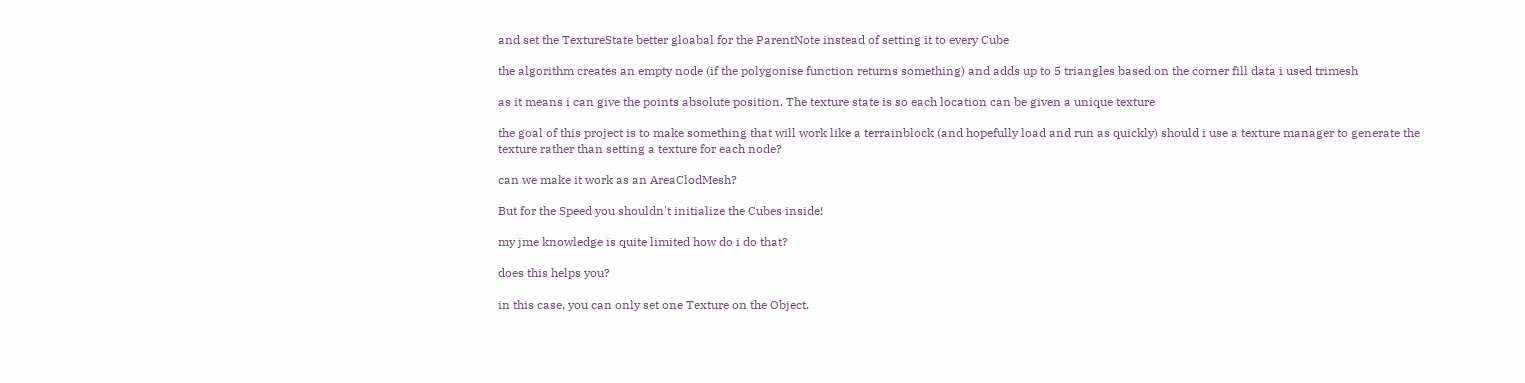and set the TextureState better gloabal for the ParentNote instead of setting it to every Cube

the algorithm creates an empty node (if the polygonise function returns something) and adds up to 5 triangles based on the corner fill data i used trimesh

as it means i can give the points absolute position. The texture state is so each location can be given a unique texture

the goal of this project is to make something that will work like a terrainblock (and hopefully load and run as quickly) should i use a texture manager to generate the texture rather than setting a texture for each node?

can we make it work as an AreaClodMesh?

But for the Speed you shouldn't initialize the Cubes inside!

my jme knowledge is quite limited how do i do that?

does this helps you?

in this case, you can only set one Texture on the Object.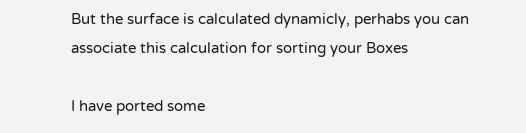But the surface is calculated dynamicly, perhabs you can associate this calculation for sorting your Boxes

I have ported some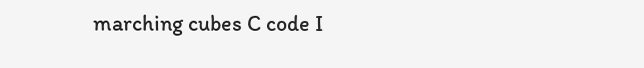marching cubes C code I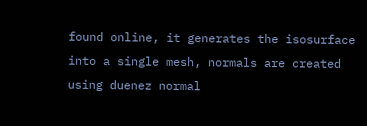found online, it generates the isosurface into a single mesh, normals are created using duenez normal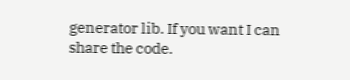generator lib. If you want I can share the code.